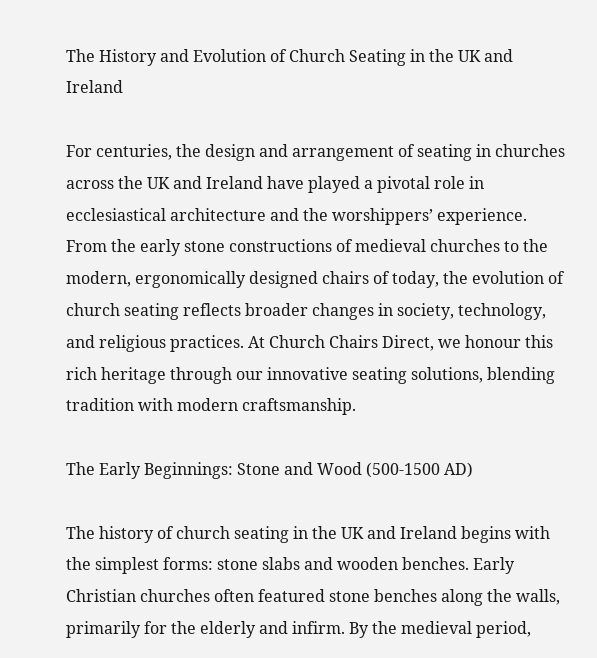The History and Evolution of Church Seating in the UK and Ireland

For centuries, the design and arrangement of seating in churches across the UK and Ireland have played a pivotal role in ecclesiastical architecture and the worshippers’ experience. From the early stone constructions of medieval churches to the modern, ergonomically designed chairs of today, the evolution of church seating reflects broader changes in society, technology, and religious practices. At Church Chairs Direct, we honour this rich heritage through our innovative seating solutions, blending tradition with modern craftsmanship.

The Early Beginnings: Stone and Wood (500-1500 AD)

The history of church seating in the UK and Ireland begins with the simplest forms: stone slabs and wooden benches. Early Christian churches often featured stone benches along the walls, primarily for the elderly and infirm. By the medieval period,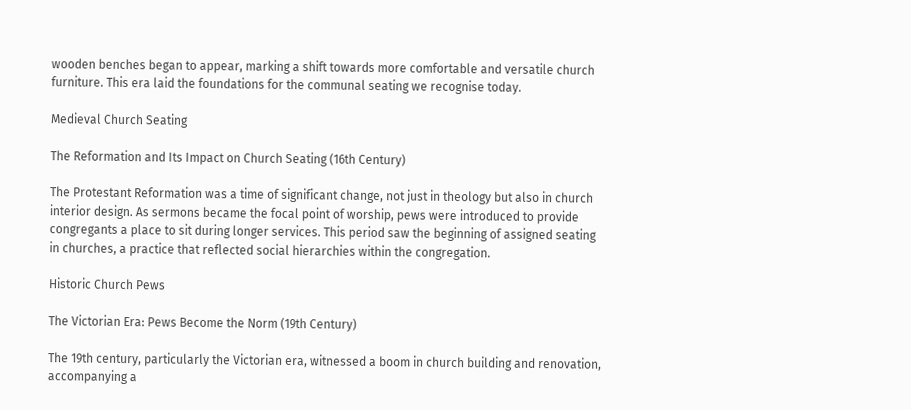wooden benches began to appear, marking a shift towards more comfortable and versatile church furniture. This era laid the foundations for the communal seating we recognise today.

Medieval Church Seating

The Reformation and Its Impact on Church Seating (16th Century)

The Protestant Reformation was a time of significant change, not just in theology but also in church interior design. As sermons became the focal point of worship, pews were introduced to provide congregants a place to sit during longer services. This period saw the beginning of assigned seating in churches, a practice that reflected social hierarchies within the congregation.

Historic Church Pews

The Victorian Era: Pews Become the Norm (19th Century)

The 19th century, particularly the Victorian era, witnessed a boom in church building and renovation, accompanying a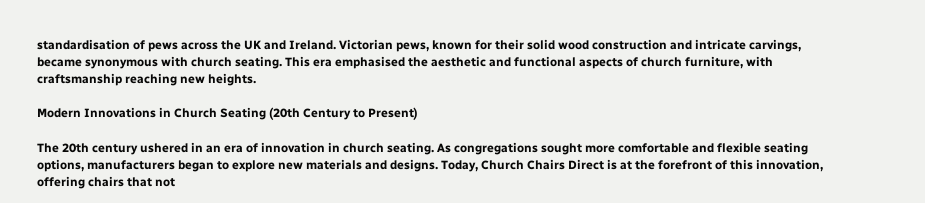standardisation of pews across the UK and Ireland. Victorian pews, known for their solid wood construction and intricate carvings, became synonymous with church seating. This era emphasised the aesthetic and functional aspects of church furniture, with craftsmanship reaching new heights.

Modern Innovations in Church Seating (20th Century to Present)

The 20th century ushered in an era of innovation in church seating. As congregations sought more comfortable and flexible seating options, manufacturers began to explore new materials and designs. Today, Church Chairs Direct is at the forefront of this innovation, offering chairs that not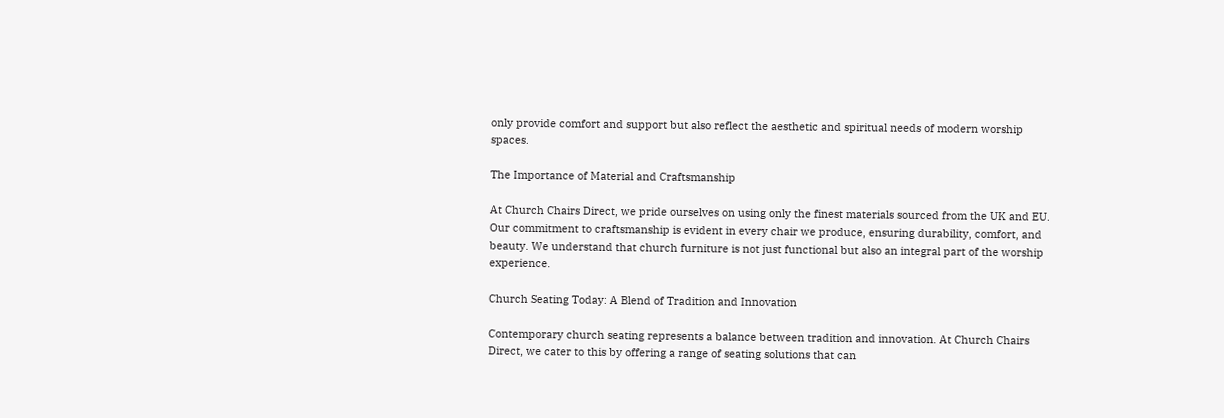only provide comfort and support but also reflect the aesthetic and spiritual needs of modern worship spaces.

The Importance of Material and Craftsmanship

At Church Chairs Direct, we pride ourselves on using only the finest materials sourced from the UK and EU. Our commitment to craftsmanship is evident in every chair we produce, ensuring durability, comfort, and beauty. We understand that church furniture is not just functional but also an integral part of the worship experience.

Church Seating Today: A Blend of Tradition and Innovation

Contemporary church seating represents a balance between tradition and innovation. At Church Chairs Direct, we cater to this by offering a range of seating solutions that can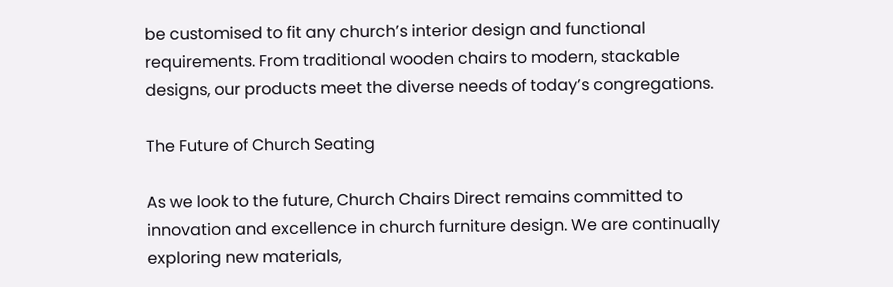be customised to fit any church’s interior design and functional requirements. From traditional wooden chairs to modern, stackable designs, our products meet the diverse needs of today’s congregations.

The Future of Church Seating

As we look to the future, Church Chairs Direct remains committed to innovation and excellence in church furniture design. We are continually exploring new materials,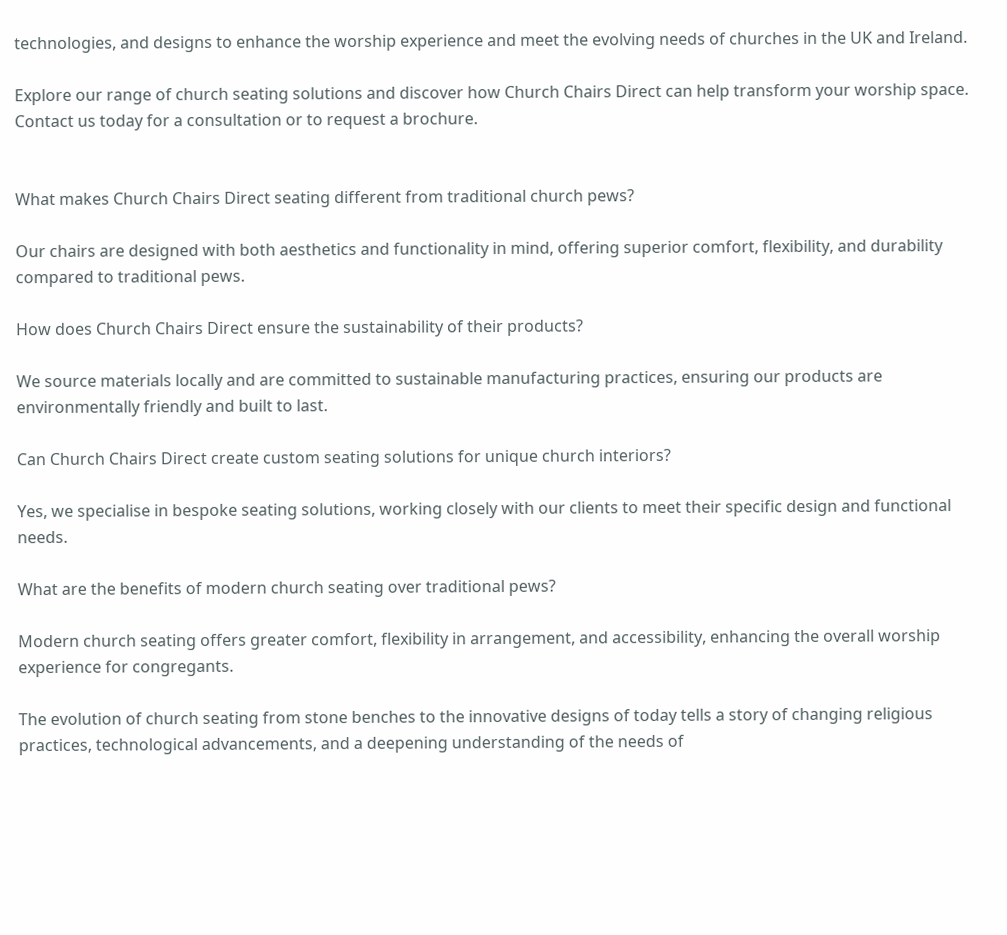technologies, and designs to enhance the worship experience and meet the evolving needs of churches in the UK and Ireland.

Explore our range of church seating solutions and discover how Church Chairs Direct can help transform your worship space. Contact us today for a consultation or to request a brochure.


What makes Church Chairs Direct seating different from traditional church pews?

Our chairs are designed with both aesthetics and functionality in mind, offering superior comfort, flexibility, and durability compared to traditional pews.

How does Church Chairs Direct ensure the sustainability of their products?

We source materials locally and are committed to sustainable manufacturing practices, ensuring our products are environmentally friendly and built to last.

Can Church Chairs Direct create custom seating solutions for unique church interiors?

Yes, we specialise in bespoke seating solutions, working closely with our clients to meet their specific design and functional needs.

What are the benefits of modern church seating over traditional pews?

Modern church seating offers greater comfort, flexibility in arrangement, and accessibility, enhancing the overall worship experience for congregants.

The evolution of church seating from stone benches to the innovative designs of today tells a story of changing religious practices, technological advancements, and a deepening understanding of the needs of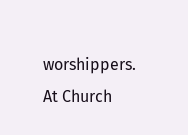worshippers. At Church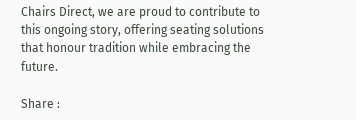Chairs Direct, we are proud to contribute to this ongoing story, offering seating solutions that honour tradition while embracing the future.

Share :